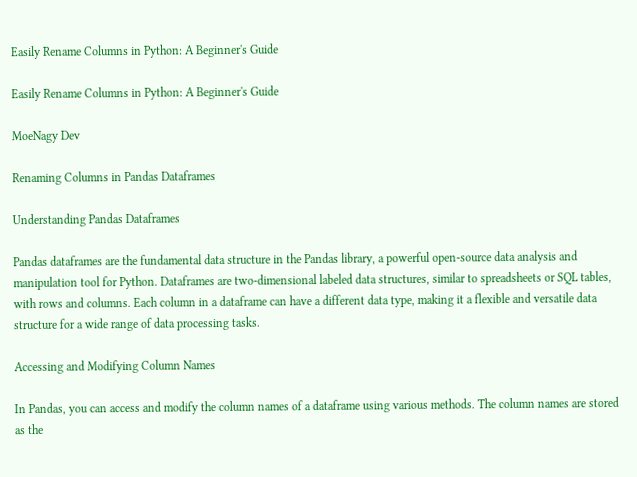Easily Rename Columns in Python: A Beginner's Guide

Easily Rename Columns in Python: A Beginner's Guide

MoeNagy Dev

Renaming Columns in Pandas Dataframes

Understanding Pandas Dataframes

Pandas dataframes are the fundamental data structure in the Pandas library, a powerful open-source data analysis and manipulation tool for Python. Dataframes are two-dimensional labeled data structures, similar to spreadsheets or SQL tables, with rows and columns. Each column in a dataframe can have a different data type, making it a flexible and versatile data structure for a wide range of data processing tasks.

Accessing and Modifying Column Names

In Pandas, you can access and modify the column names of a dataframe using various methods. The column names are stored as the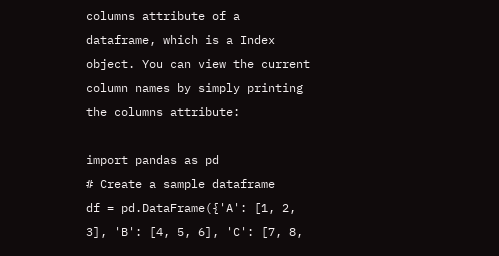columns attribute of a dataframe, which is a Index object. You can view the current column names by simply printing the columns attribute:

import pandas as pd
# Create a sample dataframe
df = pd.DataFrame({'A': [1, 2, 3], 'B': [4, 5, 6], 'C': [7, 8,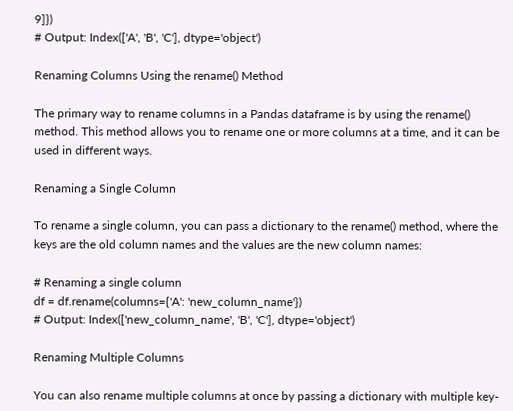9]})
# Output: Index(['A', 'B', 'C'], dtype='object')

Renaming Columns Using the rename() Method

The primary way to rename columns in a Pandas dataframe is by using the rename() method. This method allows you to rename one or more columns at a time, and it can be used in different ways.

Renaming a Single Column

To rename a single column, you can pass a dictionary to the rename() method, where the keys are the old column names and the values are the new column names:

# Renaming a single column
df = df.rename(columns={'A': 'new_column_name'})
# Output: Index(['new_column_name', 'B', 'C'], dtype='object')

Renaming Multiple Columns

You can also rename multiple columns at once by passing a dictionary with multiple key-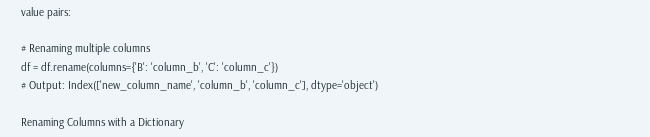value pairs:

# Renaming multiple columns
df = df.rename(columns={'B': 'column_b', 'C': 'column_c'})
# Output: Index(['new_column_name', 'column_b', 'column_c'], dtype='object')

Renaming Columns with a Dictionary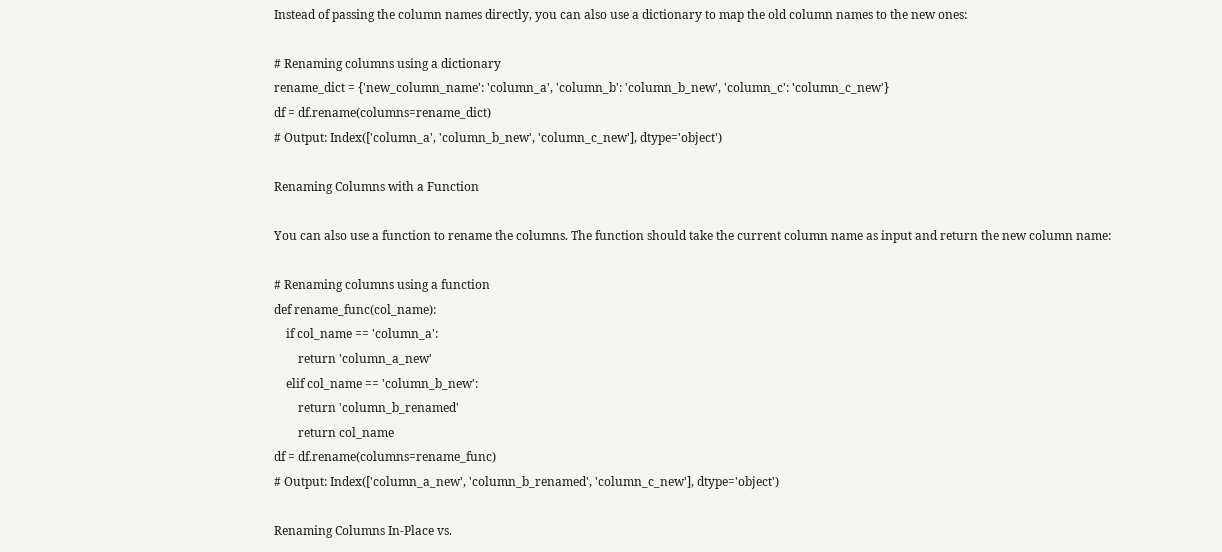Instead of passing the column names directly, you can also use a dictionary to map the old column names to the new ones:

# Renaming columns using a dictionary
rename_dict = {'new_column_name': 'column_a', 'column_b': 'column_b_new', 'column_c': 'column_c_new'}
df = df.rename(columns=rename_dict)
# Output: Index(['column_a', 'column_b_new', 'column_c_new'], dtype='object')

Renaming Columns with a Function

You can also use a function to rename the columns. The function should take the current column name as input and return the new column name:

# Renaming columns using a function
def rename_func(col_name):
    if col_name == 'column_a':
        return 'column_a_new'
    elif col_name == 'column_b_new':
        return 'column_b_renamed'
        return col_name
df = df.rename(columns=rename_func)
# Output: Index(['column_a_new', 'column_b_renamed', 'column_c_new'], dtype='object')

Renaming Columns In-Place vs.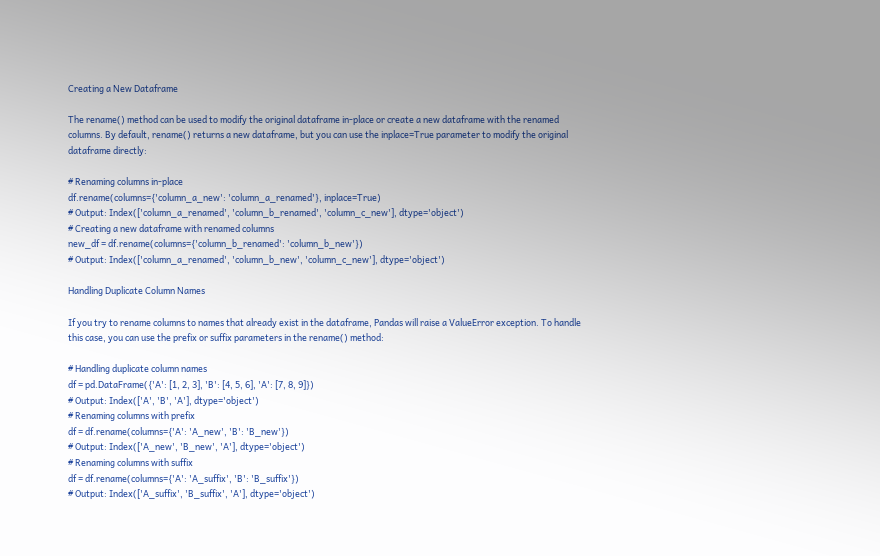Creating a New Dataframe

The rename() method can be used to modify the original dataframe in-place or create a new dataframe with the renamed columns. By default, rename() returns a new dataframe, but you can use the inplace=True parameter to modify the original dataframe directly:

# Renaming columns in-place
df.rename(columns={'column_a_new': 'column_a_renamed'}, inplace=True)
# Output: Index(['column_a_renamed', 'column_b_renamed', 'column_c_new'], dtype='object')
# Creating a new dataframe with renamed columns
new_df = df.rename(columns={'column_b_renamed': 'column_b_new'})
# Output: Index(['column_a_renamed', 'column_b_new', 'column_c_new'], dtype='object')

Handling Duplicate Column Names

If you try to rename columns to names that already exist in the dataframe, Pandas will raise a ValueError exception. To handle this case, you can use the prefix or suffix parameters in the rename() method:

# Handling duplicate column names
df = pd.DataFrame({'A': [1, 2, 3], 'B': [4, 5, 6], 'A': [7, 8, 9]})
# Output: Index(['A', 'B', 'A'], dtype='object')
# Renaming columns with prefix
df = df.rename(columns={'A': 'A_new', 'B': 'B_new'})
# Output: Index(['A_new', 'B_new', 'A'], dtype='object')
# Renaming columns with suffix
df = df.rename(columns={'A': 'A_suffix', 'B': 'B_suffix'})
# Output: Index(['A_suffix', 'B_suffix', 'A'], dtype='object')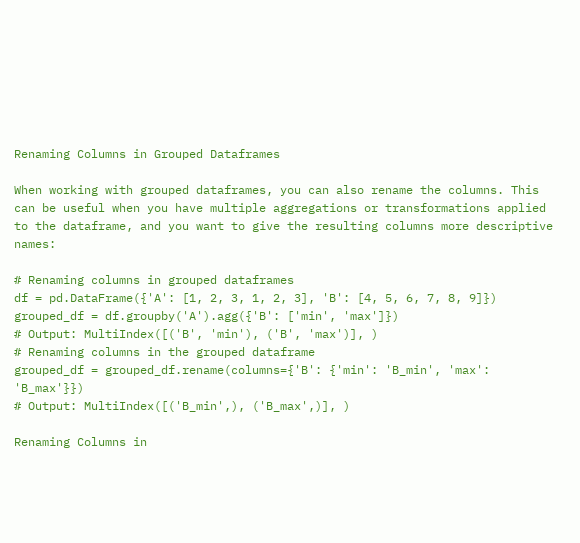Renaming Columns in Grouped Dataframes

When working with grouped dataframes, you can also rename the columns. This can be useful when you have multiple aggregations or transformations applied to the dataframe, and you want to give the resulting columns more descriptive names:

# Renaming columns in grouped dataframes
df = pd.DataFrame({'A': [1, 2, 3, 1, 2, 3], 'B': [4, 5, 6, 7, 8, 9]})
grouped_df = df.groupby('A').agg({'B': ['min', 'max']})
# Output: MultiIndex([('B', 'min'), ('B', 'max')], )
# Renaming columns in the grouped dataframe
grouped_df = grouped_df.rename(columns={'B': {'min': 'B_min', 'max': 'B_max'}})
# Output: MultiIndex([('B_min',), ('B_max',)], )

Renaming Columns in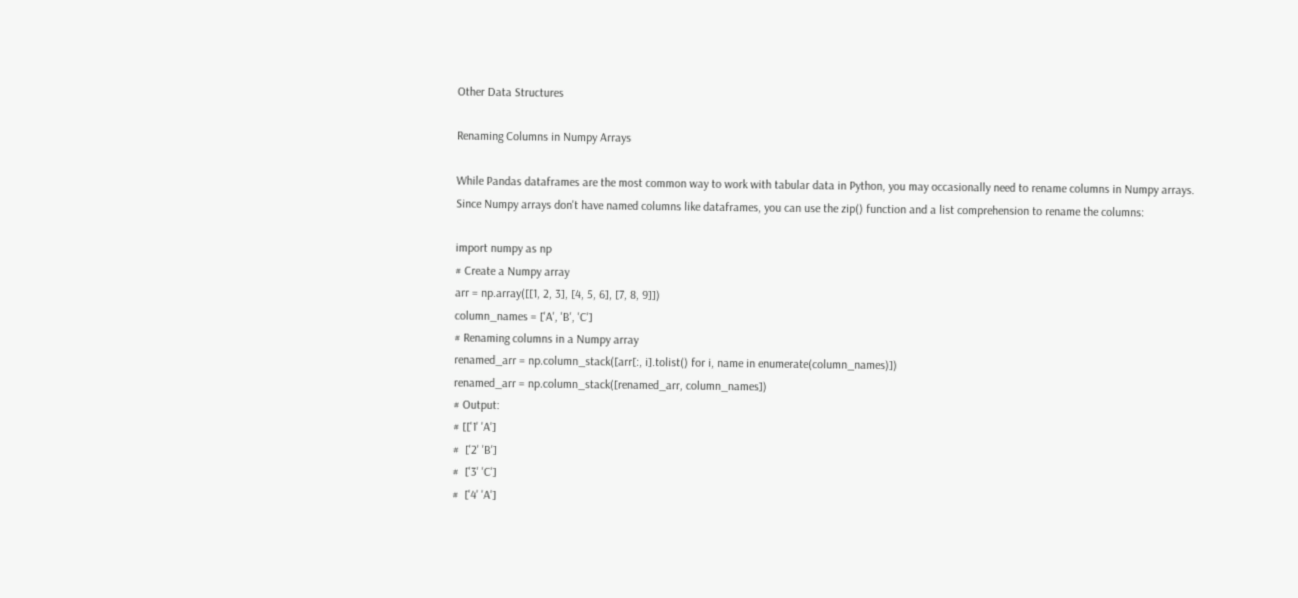Other Data Structures

Renaming Columns in Numpy Arrays

While Pandas dataframes are the most common way to work with tabular data in Python, you may occasionally need to rename columns in Numpy arrays. Since Numpy arrays don't have named columns like dataframes, you can use the zip() function and a list comprehension to rename the columns:

import numpy as np
# Create a Numpy array
arr = np.array([[1, 2, 3], [4, 5, 6], [7, 8, 9]])
column_names = ['A', 'B', 'C']
# Renaming columns in a Numpy array
renamed_arr = np.column_stack([arr[:, i].tolist() for i, name in enumerate(column_names)])
renamed_arr = np.column_stack([renamed_arr, column_names])
# Output:
# [['1' 'A']
#  ['2' 'B']
#  ['3' 'C']
#  ['4' 'A']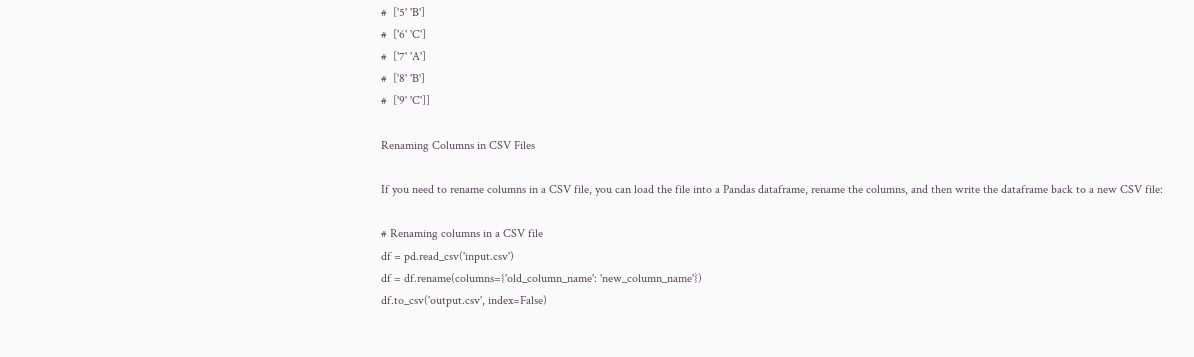#  ['5' 'B']
#  ['6' 'C']
#  ['7' 'A']
#  ['8' 'B']
#  ['9' 'C']]

Renaming Columns in CSV Files

If you need to rename columns in a CSV file, you can load the file into a Pandas dataframe, rename the columns, and then write the dataframe back to a new CSV file:

# Renaming columns in a CSV file
df = pd.read_csv('input.csv')
df = df.rename(columns={'old_column_name': 'new_column_name'})
df.to_csv('output.csv', index=False)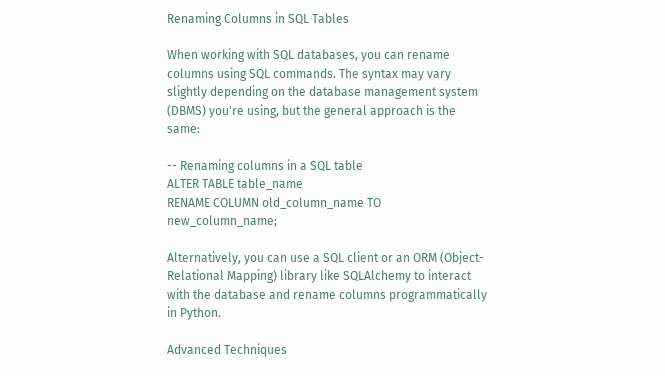Renaming Columns in SQL Tables

When working with SQL databases, you can rename columns using SQL commands. The syntax may vary slightly depending on the database management system (DBMS) you're using, but the general approach is the same:

-- Renaming columns in a SQL table
ALTER TABLE table_name
RENAME COLUMN old_column_name TO new_column_name;

Alternatively, you can use a SQL client or an ORM (Object-Relational Mapping) library like SQLAlchemy to interact with the database and rename columns programmatically in Python.

Advanced Techniques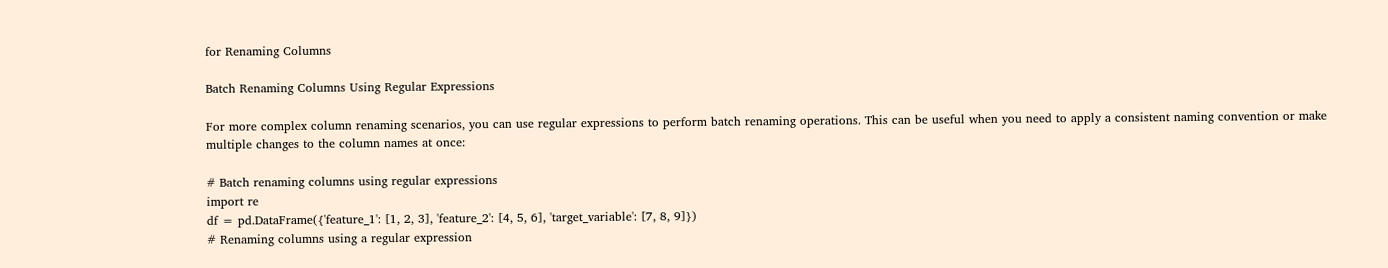for Renaming Columns

Batch Renaming Columns Using Regular Expressions

For more complex column renaming scenarios, you can use regular expressions to perform batch renaming operations. This can be useful when you need to apply a consistent naming convention or make multiple changes to the column names at once:

# Batch renaming columns using regular expressions
import re
df = pd.DataFrame({'feature_1': [1, 2, 3], 'feature_2': [4, 5, 6], 'target_variable': [7, 8, 9]})
# Renaming columns using a regular expression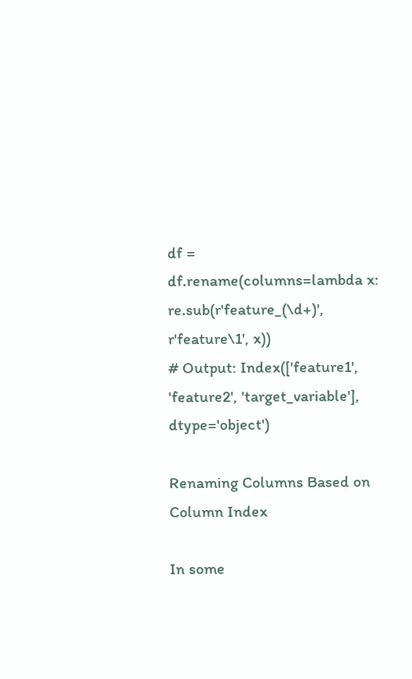df = df.rename(columns=lambda x: re.sub(r'feature_(\d+)', r'feature\1', x))
# Output: Index(['feature1', 'feature2', 'target_variable'], dtype='object')

Renaming Columns Based on Column Index

In some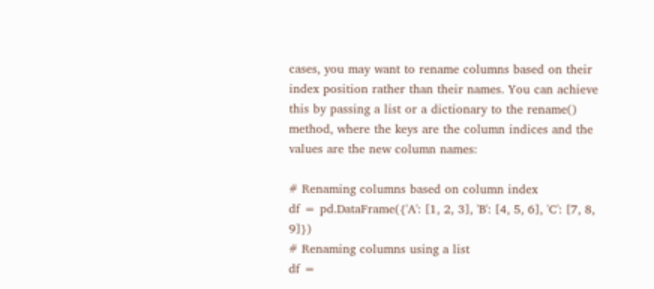cases, you may want to rename columns based on their index position rather than their names. You can achieve this by passing a list or a dictionary to the rename() method, where the keys are the column indices and the values are the new column names:

# Renaming columns based on column index
df = pd.DataFrame({'A': [1, 2, 3], 'B': [4, 5, 6], 'C': [7, 8, 9]})
# Renaming columns using a list
df =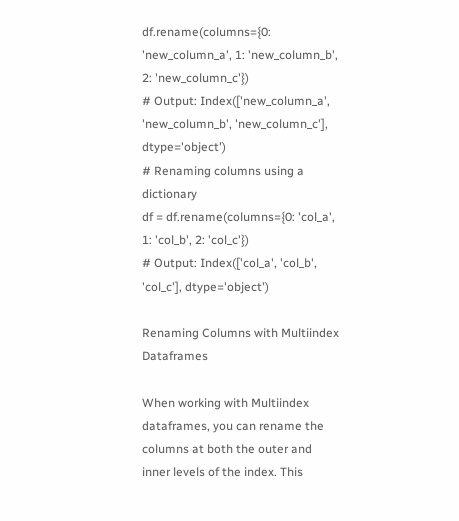df.rename(columns={0: 'new_column_a', 1: 'new_column_b', 2: 'new_column_c'})
# Output: Index(['new_column_a', 'new_column_b', 'new_column_c'], dtype='object')
# Renaming columns using a dictionary
df = df.rename(columns={0: 'col_a', 1: 'col_b', 2: 'col_c'})
# Output: Index(['col_a', 'col_b', 'col_c'], dtype='object')

Renaming Columns with Multiindex Dataframes

When working with Multiindex dataframes, you can rename the columns at both the outer and inner levels of the index. This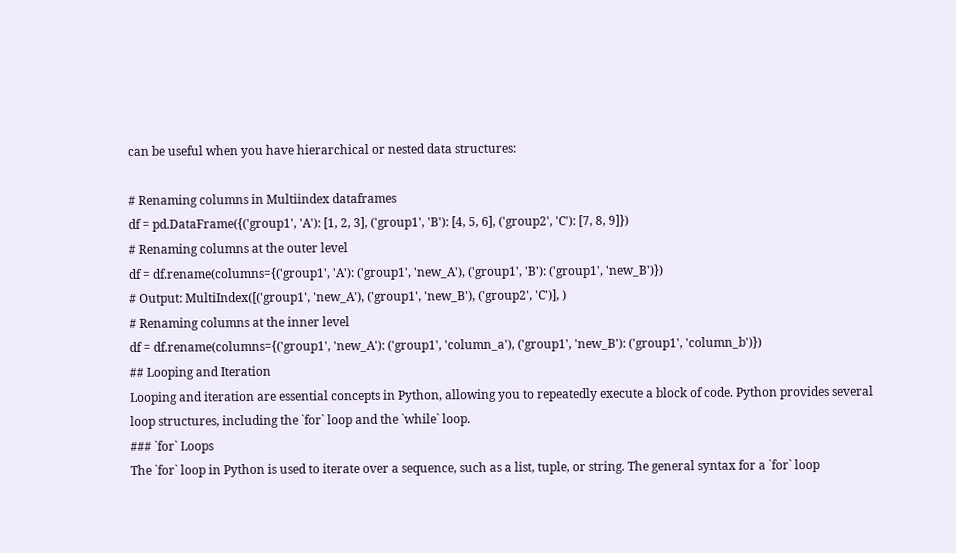can be useful when you have hierarchical or nested data structures:

# Renaming columns in Multiindex dataframes
df = pd.DataFrame({('group1', 'A'): [1, 2, 3], ('group1', 'B'): [4, 5, 6], ('group2', 'C'): [7, 8, 9]})
# Renaming columns at the outer level
df = df.rename(columns={('group1', 'A'): ('group1', 'new_A'), ('group1', 'B'): ('group1', 'new_B')})
# Output: MultiIndex([('group1', 'new_A'), ('group1', 'new_B'), ('group2', 'C')], )
# Renaming columns at the inner level
df = df.rename(columns={('group1', 'new_A'): ('group1', 'column_a'), ('group1', 'new_B'): ('group1', 'column_b')})
## Looping and Iteration
Looping and iteration are essential concepts in Python, allowing you to repeatedly execute a block of code. Python provides several loop structures, including the `for` loop and the `while` loop.
### `for` Loops
The `for` loop in Python is used to iterate over a sequence, such as a list, tuple, or string. The general syntax for a `for` loop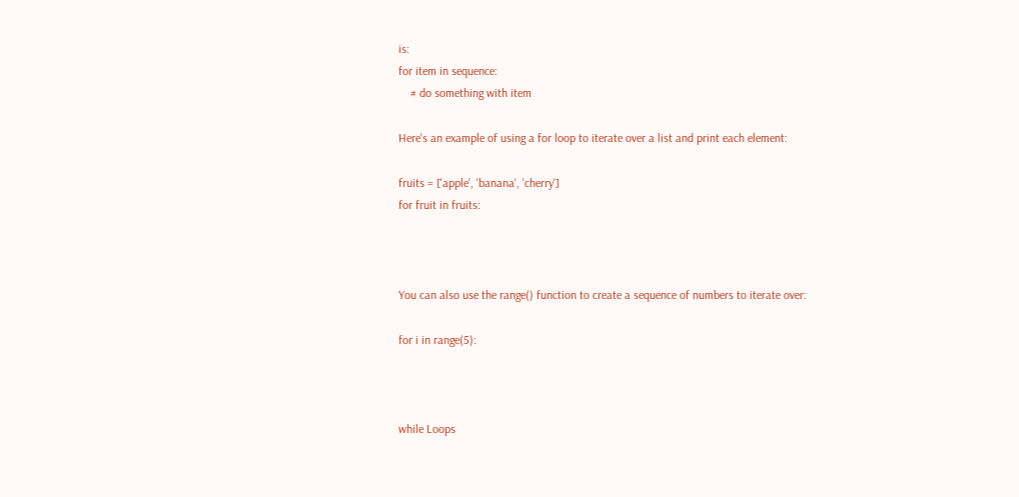is:
for item in sequence:
    # do something with item

Here's an example of using a for loop to iterate over a list and print each element:

fruits = ['apple', 'banana', 'cherry']
for fruit in fruits:



You can also use the range() function to create a sequence of numbers to iterate over:

for i in range(5):



while Loops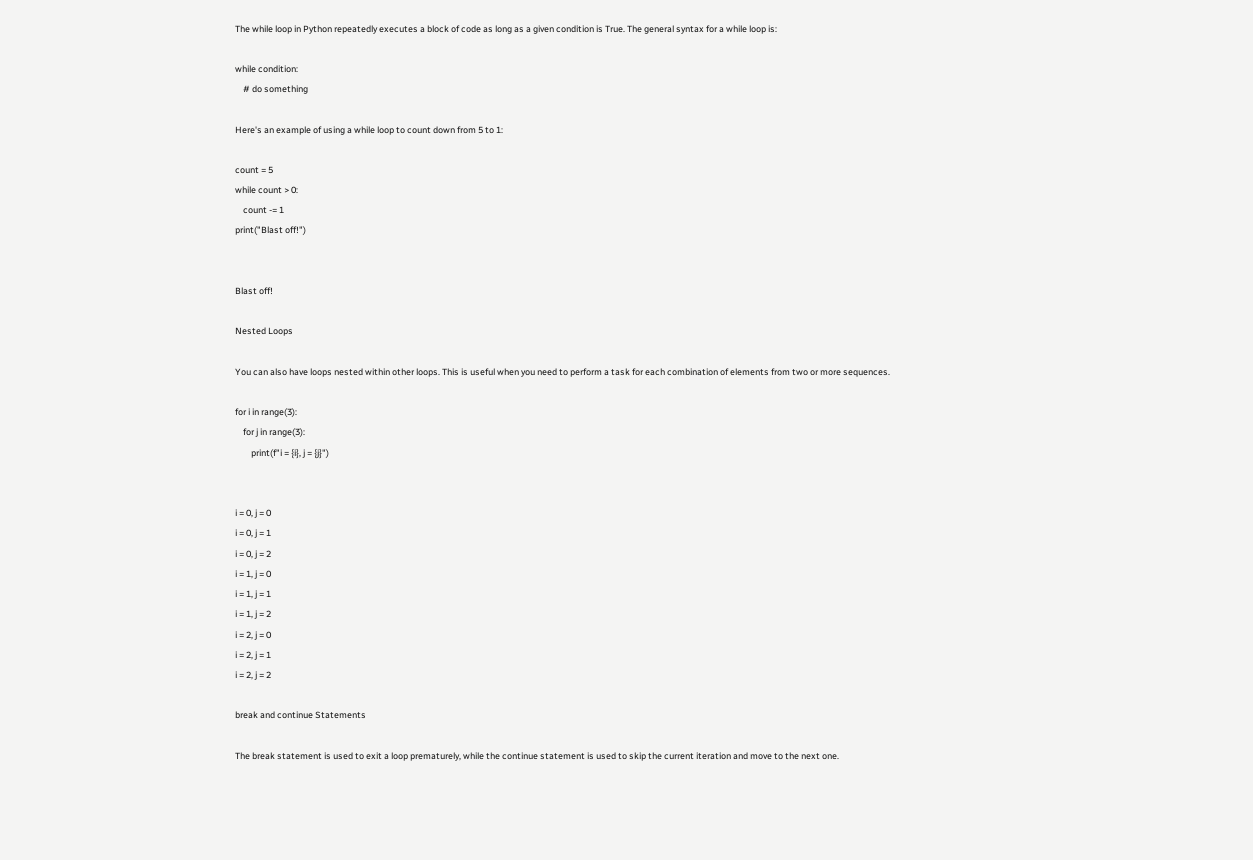The while loop in Python repeatedly executes a block of code as long as a given condition is True. The general syntax for a while loop is:

while condition:
    # do something

Here's an example of using a while loop to count down from 5 to 1:

count = 5
while count > 0:
    count -= 1
print("Blast off!")


Blast off!

Nested Loops

You can also have loops nested within other loops. This is useful when you need to perform a task for each combination of elements from two or more sequences.

for i in range(3):
    for j in range(3):
        print(f"i = {i}, j = {j}")


i = 0, j = 0
i = 0, j = 1
i = 0, j = 2
i = 1, j = 0
i = 1, j = 1
i = 1, j = 2
i = 2, j = 0
i = 2, j = 1
i = 2, j = 2

break and continue Statements

The break statement is used to exit a loop prematurely, while the continue statement is used to skip the current iteration and move to the next one.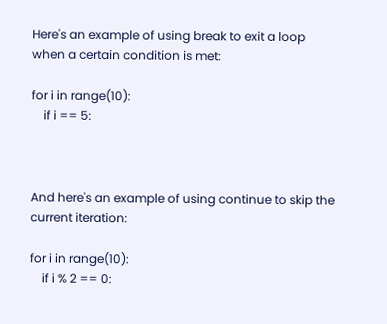Here's an example of using break to exit a loop when a certain condition is met:

for i in range(10):
    if i == 5:



And here's an example of using continue to skip the current iteration:

for i in range(10):
    if i % 2 == 0: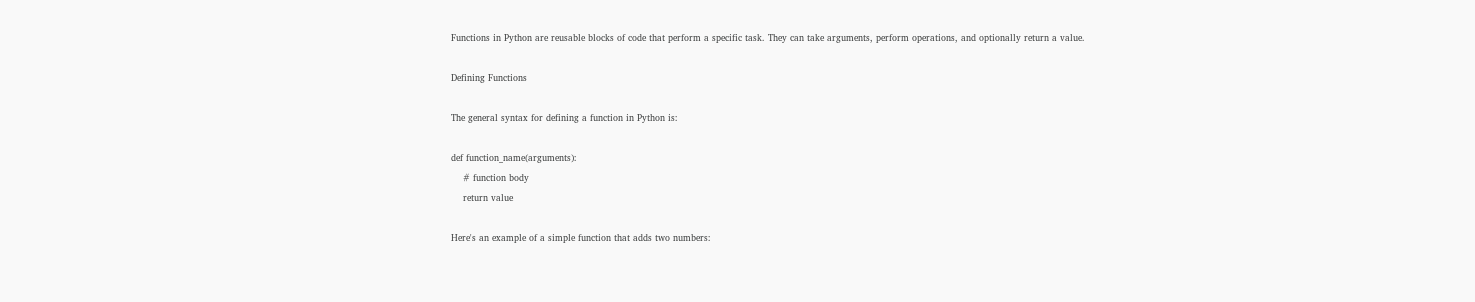Functions in Python are reusable blocks of code that perform a specific task. They can take arguments, perform operations, and optionally return a value.

Defining Functions

The general syntax for defining a function in Python is:

def function_name(arguments):
    # function body
    return value

Here's an example of a simple function that adds two numbers: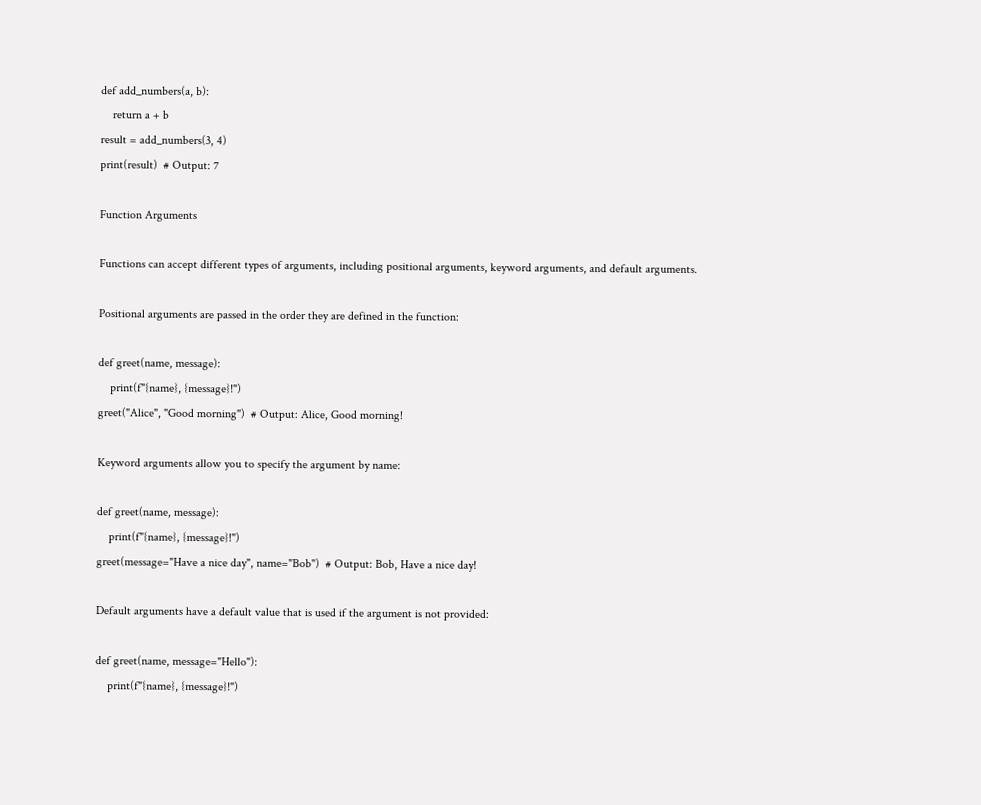def add_numbers(a, b):
    return a + b
result = add_numbers(3, 4)
print(result)  # Output: 7

Function Arguments

Functions can accept different types of arguments, including positional arguments, keyword arguments, and default arguments.

Positional arguments are passed in the order they are defined in the function:

def greet(name, message):
    print(f"{name}, {message}!")
greet("Alice", "Good morning")  # Output: Alice, Good morning!

Keyword arguments allow you to specify the argument by name:

def greet(name, message):
    print(f"{name}, {message}!")
greet(message="Have a nice day", name="Bob")  # Output: Bob, Have a nice day!

Default arguments have a default value that is used if the argument is not provided:

def greet(name, message="Hello"):
    print(f"{name}, {message}!")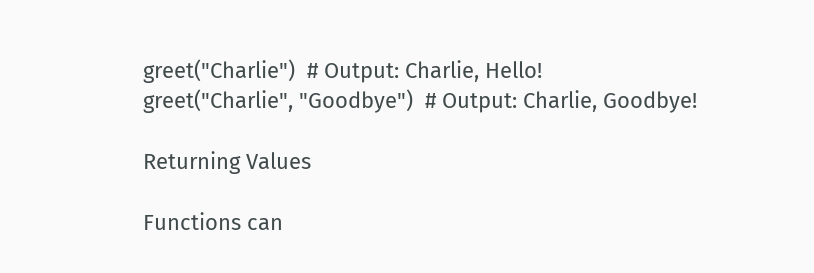greet("Charlie")  # Output: Charlie, Hello!
greet("Charlie", "Goodbye")  # Output: Charlie, Goodbye!

Returning Values

Functions can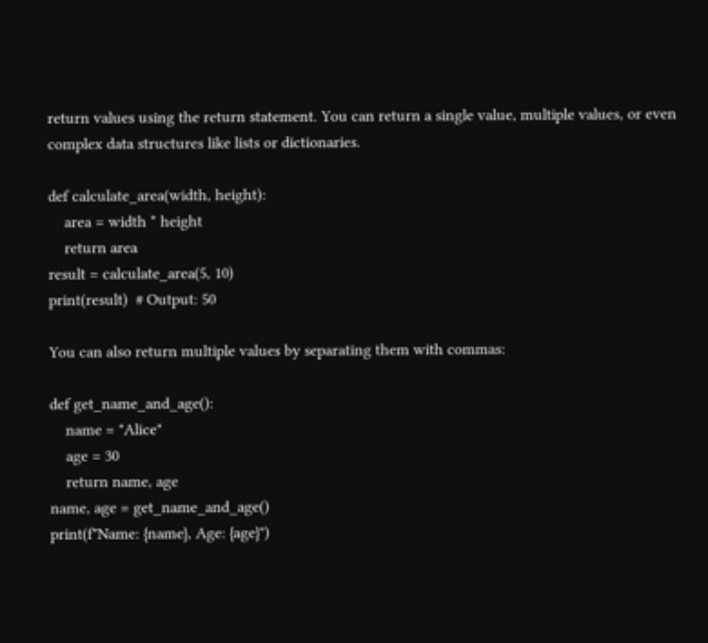return values using the return statement. You can return a single value, multiple values, or even complex data structures like lists or dictionaries.

def calculate_area(width, height):
    area = width * height
    return area
result = calculate_area(5, 10)
print(result)  # Output: 50

You can also return multiple values by separating them with commas:

def get_name_and_age():
    name = "Alice"
    age = 30
    return name, age
name, age = get_name_and_age()
print(f"Name: {name}, Age: {age}")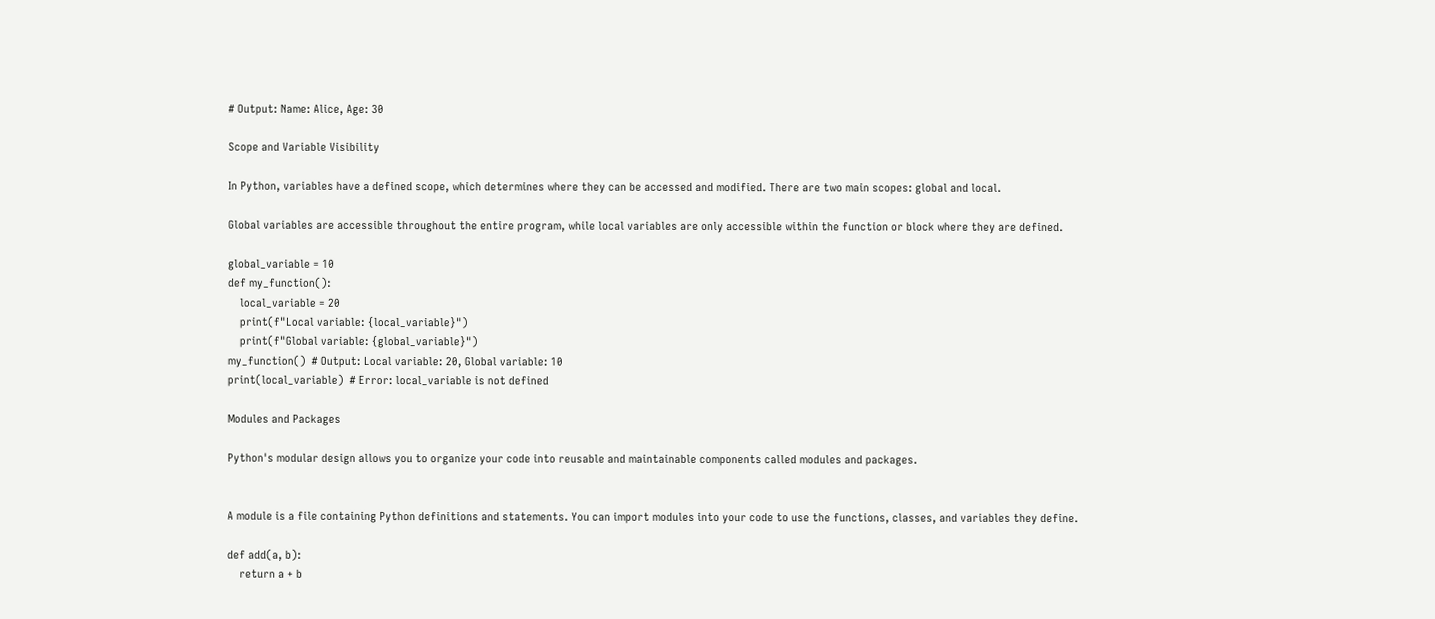# Output: Name: Alice, Age: 30

Scope and Variable Visibility

In Python, variables have a defined scope, which determines where they can be accessed and modified. There are two main scopes: global and local.

Global variables are accessible throughout the entire program, while local variables are only accessible within the function or block where they are defined.

global_variable = 10
def my_function():
    local_variable = 20
    print(f"Local variable: {local_variable}")
    print(f"Global variable: {global_variable}")
my_function()  # Output: Local variable: 20, Global variable: 10
print(local_variable)  # Error: local_variable is not defined

Modules and Packages

Python's modular design allows you to organize your code into reusable and maintainable components called modules and packages.


A module is a file containing Python definitions and statements. You can import modules into your code to use the functions, classes, and variables they define.

def add(a, b):
    return a + b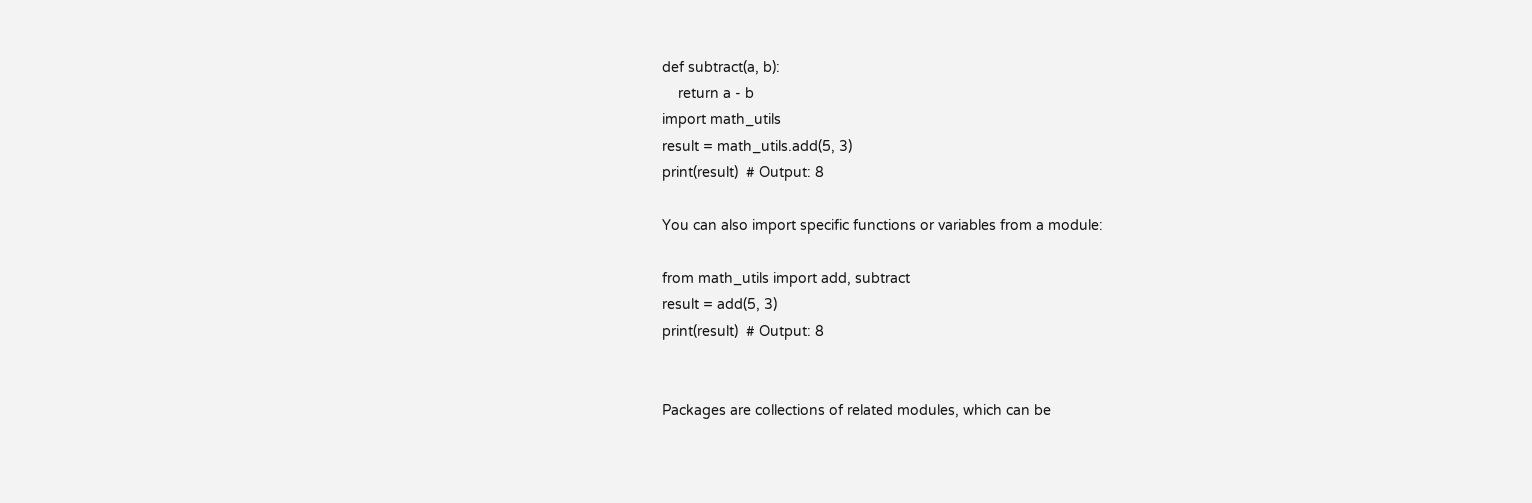def subtract(a, b):
    return a - b
import math_utils
result = math_utils.add(5, 3)
print(result)  # Output: 8

You can also import specific functions or variables from a module:

from math_utils import add, subtract
result = add(5, 3)
print(result)  # Output: 8


Packages are collections of related modules, which can be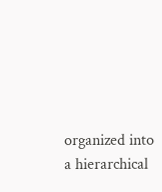organized into a hierarchical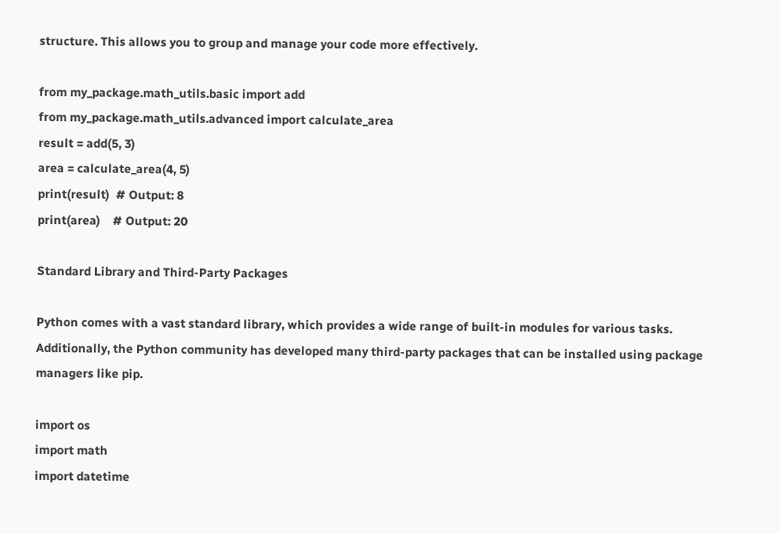structure. This allows you to group and manage your code more effectively.

from my_package.math_utils.basic import add
from my_package.math_utils.advanced import calculate_area
result = add(5, 3)
area = calculate_area(4, 5)
print(result)  # Output: 8
print(area)    # Output: 20

Standard Library and Third-Party Packages

Python comes with a vast standard library, which provides a wide range of built-in modules for various tasks. Additionally, the Python community has developed many third-party packages that can be installed using package managers like pip.

import os
import math
import datetime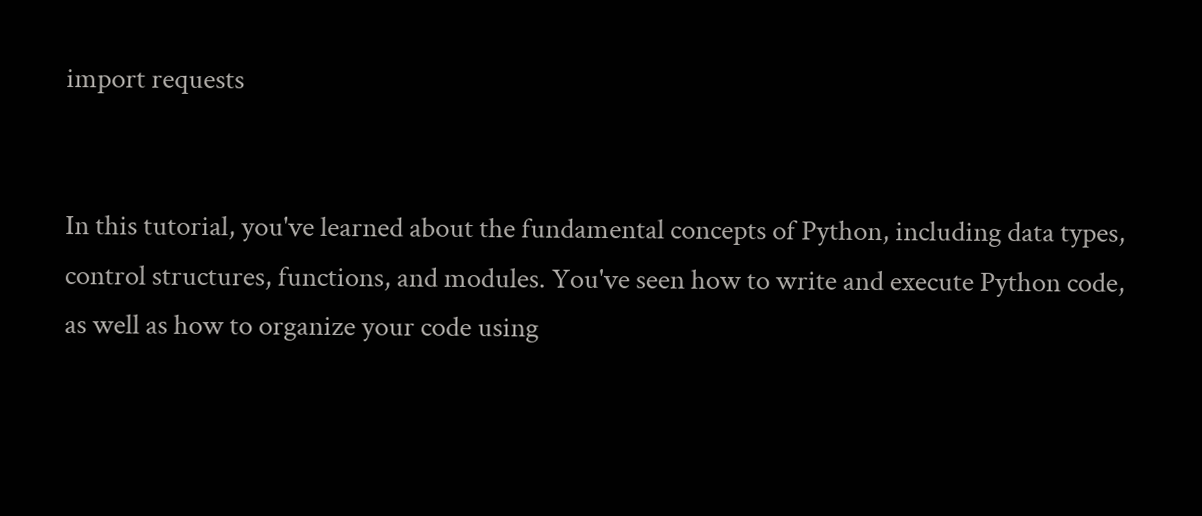import requests


In this tutorial, you've learned about the fundamental concepts of Python, including data types, control structures, functions, and modules. You've seen how to write and execute Python code, as well as how to organize your code using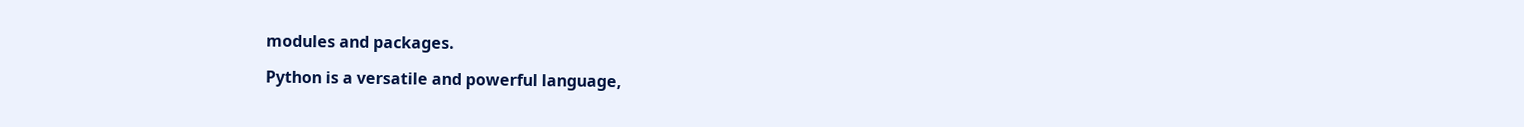modules and packages.

Python is a versatile and powerful language,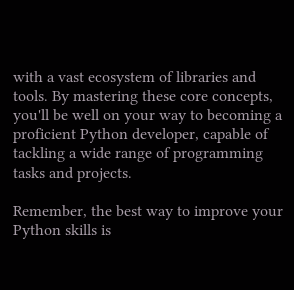with a vast ecosystem of libraries and tools. By mastering these core concepts, you'll be well on your way to becoming a proficient Python developer, capable of tackling a wide range of programming tasks and projects.

Remember, the best way to improve your Python skills is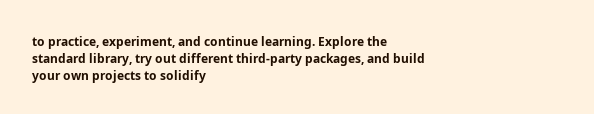to practice, experiment, and continue learning. Explore the standard library, try out different third-party packages, and build your own projects to solidify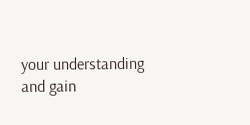your understanding and gain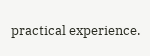practical experience.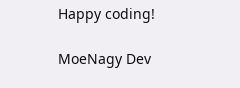Happy coding!

MoeNagy Dev